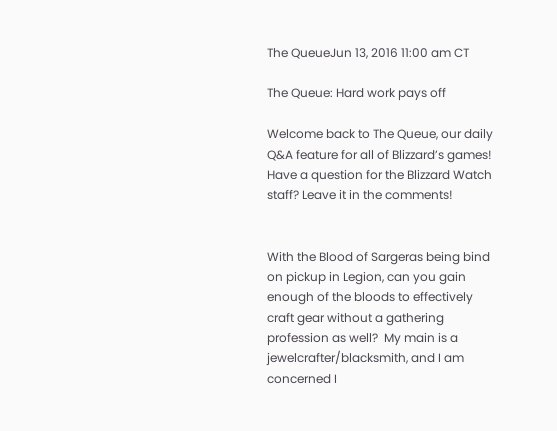The QueueJun 13, 2016 11:00 am CT

The Queue: Hard work pays off

Welcome back to The Queue, our daily Q&A feature for all of Blizzard’s games! Have a question for the Blizzard Watch staff? Leave it in the comments!


With the Blood of Sargeras being bind on pickup in Legion, can you gain enough of the bloods to effectively craft gear without a gathering profession as well?  My main is a jewelcrafter/blacksmith, and I am concerned I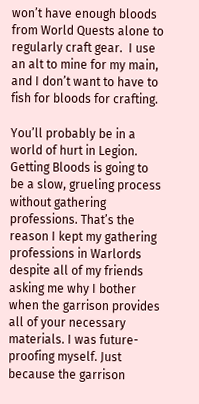won’t have enough bloods from World Quests alone to regularly craft gear.  I use an alt to mine for my main, and I don’t want to have to fish for bloods for crafting.

You’ll probably be in a world of hurt in Legion. Getting Bloods is going to be a slow, grueling process without gathering professions. That’s the reason I kept my gathering professions in Warlords despite all of my friends asking me why I bother when the garrison provides all of your necessary materials. I was future-proofing myself. Just because the garrison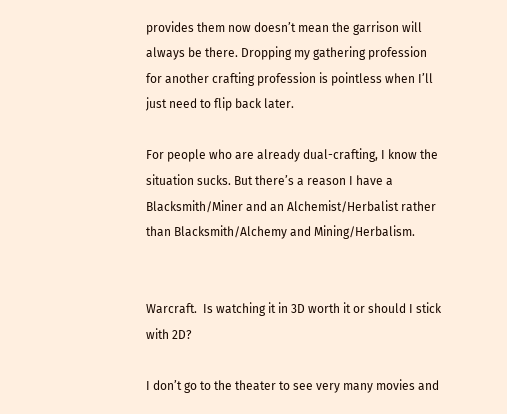provides them now doesn’t mean the garrison will always be there. Dropping my gathering profession for another crafting profession is pointless when I’ll just need to flip back later.

For people who are already dual-crafting, I know the situation sucks. But there’s a reason I have a Blacksmith/Miner and an Alchemist/Herbalist rather than Blacksmith/Alchemy and Mining/Herbalism.


Warcraft.  Is watching it in 3D worth it or should I stick with 2D?

I don’t go to the theater to see very many movies and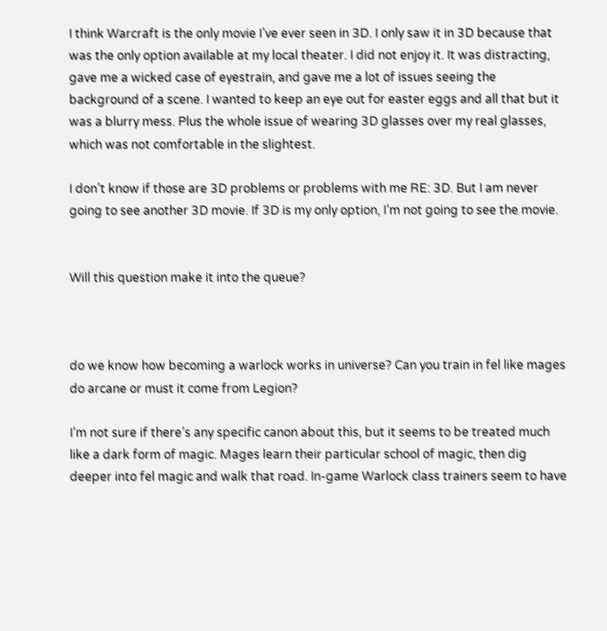I think Warcraft is the only movie I’ve ever seen in 3D. I only saw it in 3D because that was the only option available at my local theater. I did not enjoy it. It was distracting, gave me a wicked case of eyestrain, and gave me a lot of issues seeing the background of a scene. I wanted to keep an eye out for easter eggs and all that but it was a blurry mess. Plus the whole issue of wearing 3D glasses over my real glasses, which was not comfortable in the slightest.

I don’t know if those are 3D problems or problems with me RE: 3D. But I am never going to see another 3D movie. If 3D is my only option, I’m not going to see the movie.


Will this question make it into the queue?



do we know how becoming a warlock works in universe? Can you train in fel like mages do arcane or must it come from Legion?

I’m not sure if there’s any specific canon about this, but it seems to be treated much like a dark form of magic. Mages learn their particular school of magic, then dig deeper into fel magic and walk that road. In-game Warlock class trainers seem to have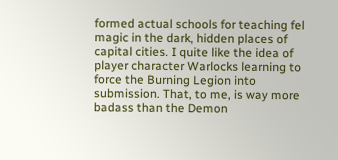formed actual schools for teaching fel magic in the dark, hidden places of capital cities. I quite like the idea of player character Warlocks learning to force the Burning Legion into submission. That, to me, is way more badass than the Demon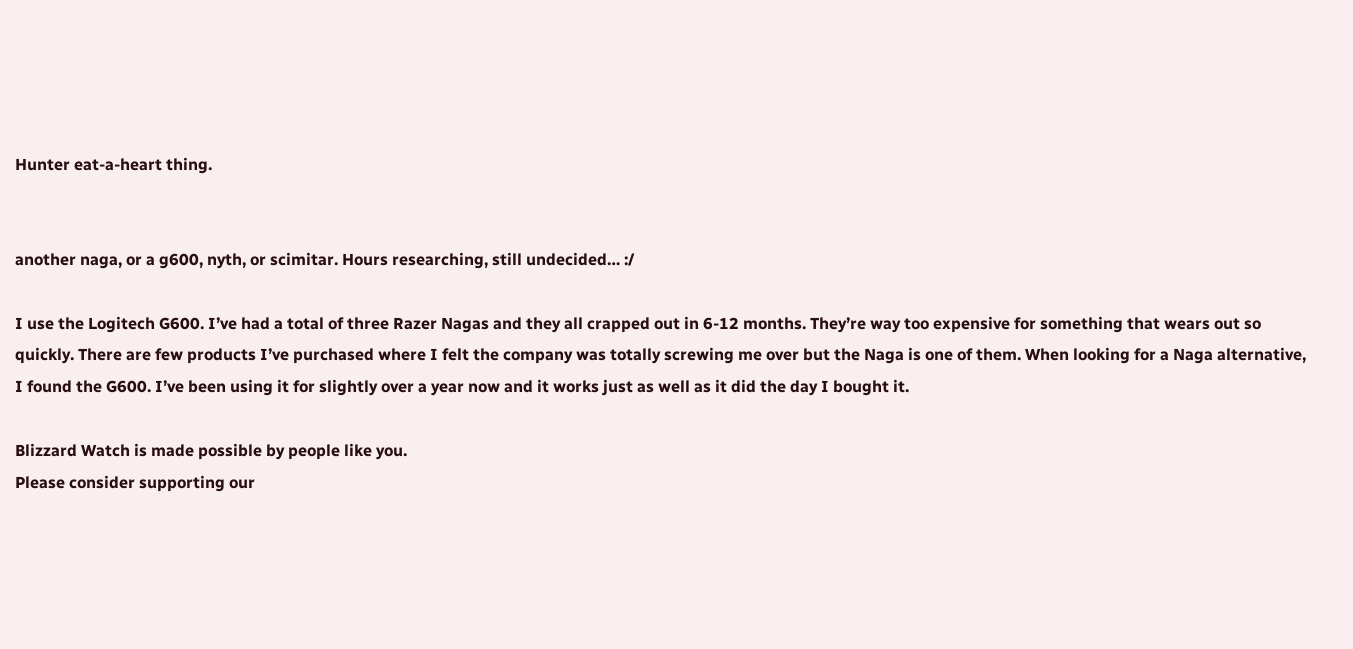Hunter eat-a-heart thing.


another naga, or a g600, nyth, or scimitar. Hours researching, still undecided… :/

I use the Logitech G600. I’ve had a total of three Razer Nagas and they all crapped out in 6-12 months. They’re way too expensive for something that wears out so quickly. There are few products I’ve purchased where I felt the company was totally screwing me over but the Naga is one of them. When looking for a Naga alternative, I found the G600. I’ve been using it for slightly over a year now and it works just as well as it did the day I bought it.

Blizzard Watch is made possible by people like you.
Please consider supporting our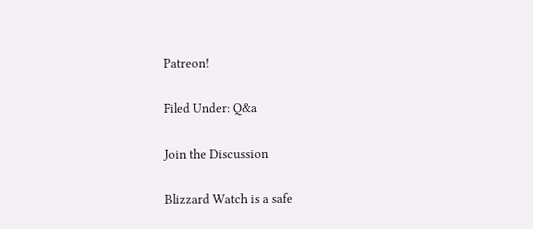Patreon!

Filed Under: Q&a

Join the Discussion

Blizzard Watch is a safe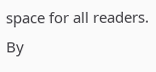space for all readers. By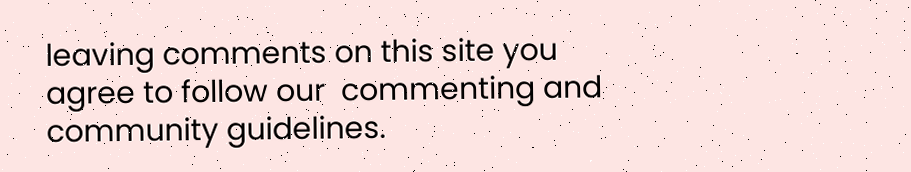leaving comments on this site you agree to follow our  commenting and community guidelines.